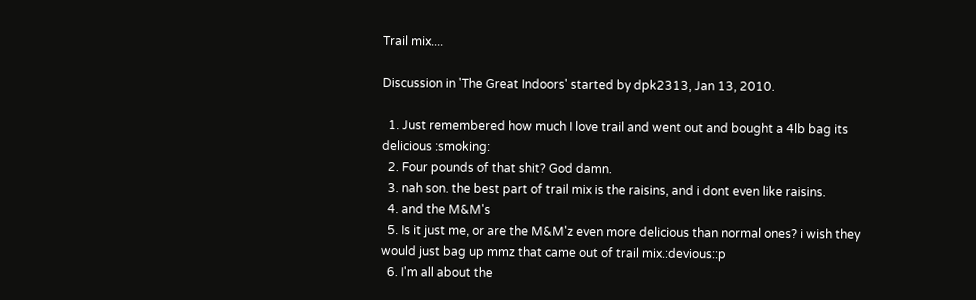Trail mix....

Discussion in 'The Great Indoors' started by dpk2313, Jan 13, 2010.

  1. Just remembered how much I love trail and went out and bought a 4lb bag its delicious :smoking:
  2. Four pounds of that shit? God damn.
  3. nah son. the best part of trail mix is the raisins, and i dont even like raisins.
  4. and the M&M's
  5. Is it just me, or are the M&M'z even more delicious than normal ones? i wish they would just bag up mmz that came out of trail mix.:devious::p
  6. I'm all about the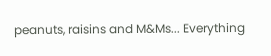peanuts, raisins and M&Ms... Everything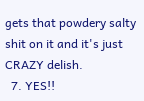gets that powdery salty shit on it and it's just CRAZY delish.
  7. YES!!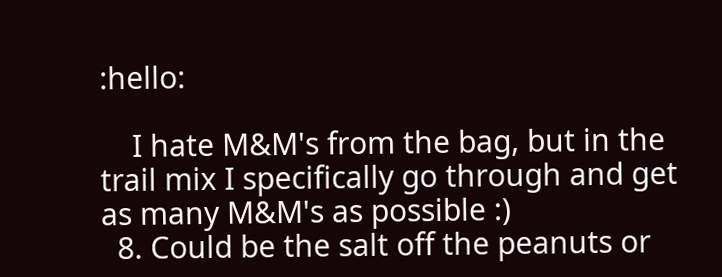:hello:

    I hate M&M's from the bag, but in the trail mix I specifically go through and get as many M&M's as possible :)
  8. Could be the salt off the peanuts or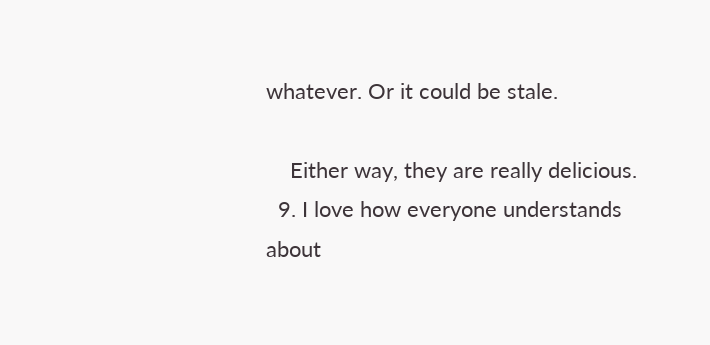whatever. Or it could be stale.

    Either way, they are really delicious.
  9. I love how everyone understands about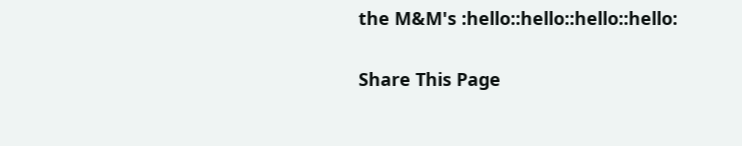the M&M's :hello::hello::hello::hello:

Share This Page